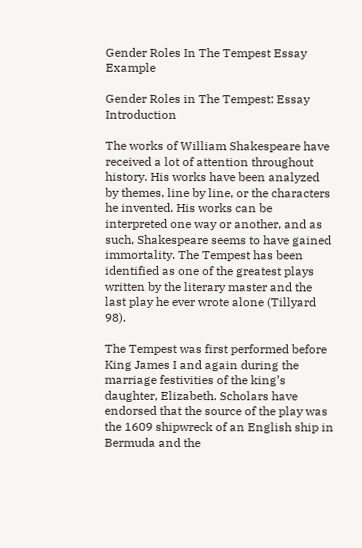Gender Roles In The Tempest Essay Example

Gender Roles in The Tempest: Essay Introduction

The works of William Shakespeare have received a lot of attention throughout history. His works have been analyzed by themes, line by line, or the characters he invented. His works can be interpreted one way or another, and as such, Shakespeare seems to have gained immortality. The Tempest has been identified as one of the greatest plays written by the literary master and the last play he ever wrote alone (Tillyard 98).

The Tempest was first performed before King James I and again during the marriage festivities of the king’s daughter, Elizabeth. Scholars have endorsed that the source of the play was the 1609 shipwreck of an English ship in Bermuda and the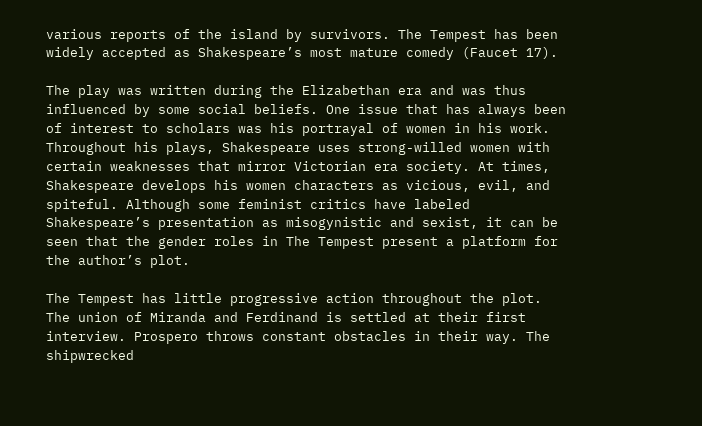various reports of the island by survivors. The Tempest has been widely accepted as Shakespeare’s most mature comedy (Faucet 17).

The play was written during the Elizabethan era and was thus influenced by some social beliefs. One issue that has always been of interest to scholars was his portrayal of women in his work. Throughout his plays, Shakespeare uses strong-willed women with certain weaknesses that mirror Victorian era society. At times, Shakespeare develops his women characters as vicious, evil, and spiteful. Although some feminist critics have labeled Shakespeare’s presentation as misogynistic and sexist, it can be seen that the gender roles in The Tempest present a platform for the author’s plot.

The Tempest has little progressive action throughout the plot. The union of Miranda and Ferdinand is settled at their first interview. Prospero throws constant obstacles in their way. The shipwrecked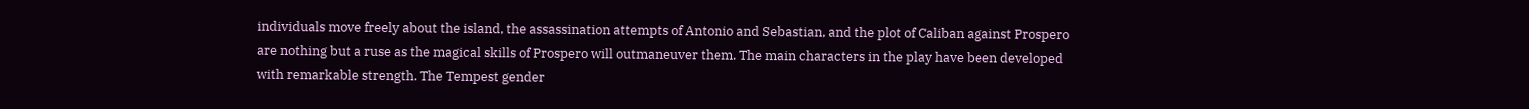individuals move freely about the island, the assassination attempts of Antonio and Sebastian, and the plot of Caliban against Prospero are nothing but a ruse as the magical skills of Prospero will outmaneuver them. The main characters in the play have been developed with remarkable strength. The Tempest gender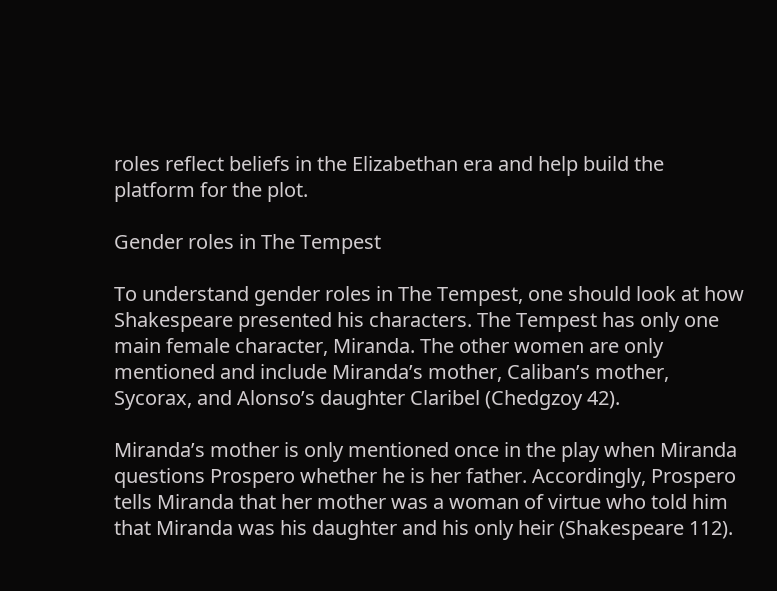roles reflect beliefs in the Elizabethan era and help build the platform for the plot.

Gender roles in The Tempest

To understand gender roles in The Tempest, one should look at how Shakespeare presented his characters. The Tempest has only one main female character, Miranda. The other women are only mentioned and include Miranda’s mother, Caliban’s mother, Sycorax, and Alonso’s daughter Claribel (Chedgzoy 42).

Miranda’s mother is only mentioned once in the play when Miranda questions Prospero whether he is her father. Accordingly, Prospero tells Miranda that her mother was a woman of virtue who told him that Miranda was his daughter and his only heir (Shakespeare 112).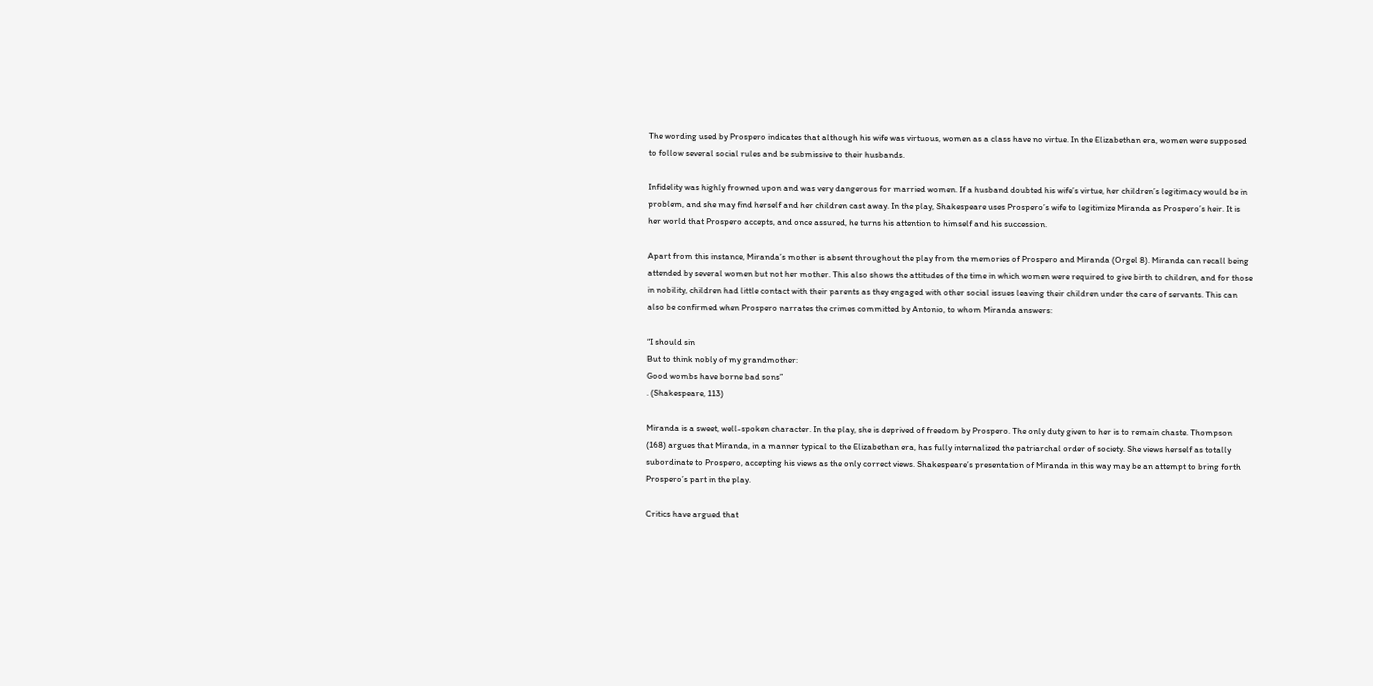The wording used by Prospero indicates that although his wife was virtuous, women as a class have no virtue. In the Elizabethan era, women were supposed to follow several social rules and be submissive to their husbands.

Infidelity was highly frowned upon and was very dangerous for married women. If a husband doubted his wife’s virtue, her children’s legitimacy would be in problem, and she may find herself and her children cast away. In the play, Shakespeare uses Prospero’s wife to legitimize Miranda as Prospero’s heir. It is her world that Prospero accepts, and once assured, he turns his attention to himself and his succession.

Apart from this instance, Miranda’s mother is absent throughout the play from the memories of Prospero and Miranda (Orgel 8). Miranda can recall being attended by several women but not her mother. This also shows the attitudes of the time in which women were required to give birth to children, and for those in nobility, children had little contact with their parents as they engaged with other social issues leaving their children under the care of servants. This can also be confirmed when Prospero narrates the crimes committed by Antonio, to whom Miranda answers:

“I should sin
But to think nobly of my grandmother:
Good wombs have borne bad sons”
. (Shakespeare, 113)

Miranda is a sweet, well-spoken character. In the play, she is deprived of freedom by Prospero. The only duty given to her is to remain chaste. Thompson (168) argues that Miranda, in a manner typical to the Elizabethan era, has fully internalized the patriarchal order of society. She views herself as totally subordinate to Prospero, accepting his views as the only correct views. Shakespeare’s presentation of Miranda in this way may be an attempt to bring forth Prospero’s part in the play.

Critics have argued that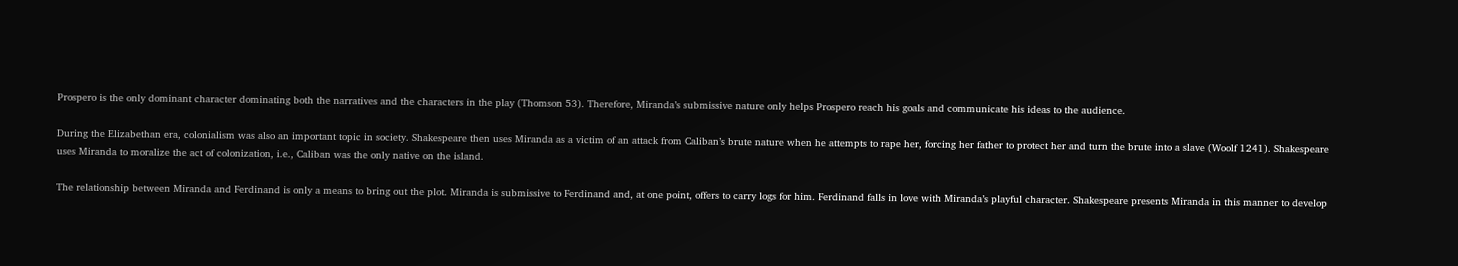Prospero is the only dominant character dominating both the narratives and the characters in the play (Thomson 53). Therefore, Miranda’s submissive nature only helps Prospero reach his goals and communicate his ideas to the audience.

During the Elizabethan era, colonialism was also an important topic in society. Shakespeare then uses Miranda as a victim of an attack from Caliban’s brute nature when he attempts to rape her, forcing her father to protect her and turn the brute into a slave (Woolf 1241). Shakespeare uses Miranda to moralize the act of colonization, i.e., Caliban was the only native on the island.

The relationship between Miranda and Ferdinand is only a means to bring out the plot. Miranda is submissive to Ferdinand and, at one point, offers to carry logs for him. Ferdinand falls in love with Miranda’s playful character. Shakespeare presents Miranda in this manner to develop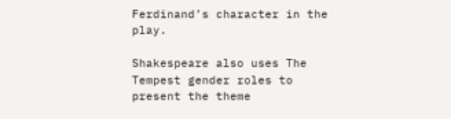Ferdinand’s character in the play.

Shakespeare also uses The Tempest gender roles to present the theme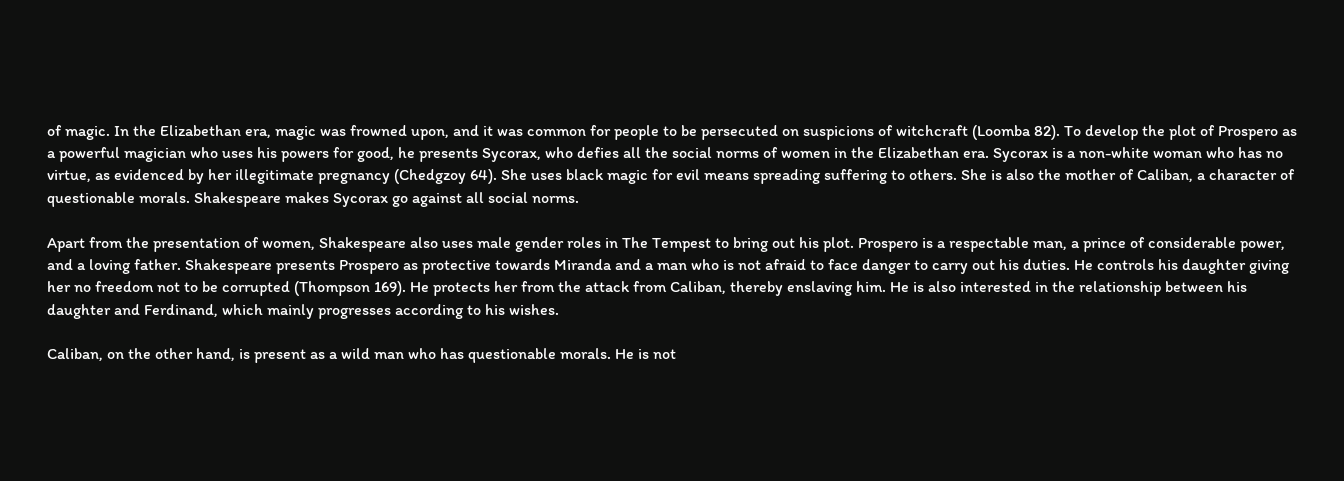of magic. In the Elizabethan era, magic was frowned upon, and it was common for people to be persecuted on suspicions of witchcraft (Loomba 82). To develop the plot of Prospero as a powerful magician who uses his powers for good, he presents Sycorax, who defies all the social norms of women in the Elizabethan era. Sycorax is a non-white woman who has no virtue, as evidenced by her illegitimate pregnancy (Chedgzoy 64). She uses black magic for evil means spreading suffering to others. She is also the mother of Caliban, a character of questionable morals. Shakespeare makes Sycorax go against all social norms.

Apart from the presentation of women, Shakespeare also uses male gender roles in The Tempest to bring out his plot. Prospero is a respectable man, a prince of considerable power, and a loving father. Shakespeare presents Prospero as protective towards Miranda and a man who is not afraid to face danger to carry out his duties. He controls his daughter giving her no freedom not to be corrupted (Thompson 169). He protects her from the attack from Caliban, thereby enslaving him. He is also interested in the relationship between his daughter and Ferdinand, which mainly progresses according to his wishes.

Caliban, on the other hand, is present as a wild man who has questionable morals. He is not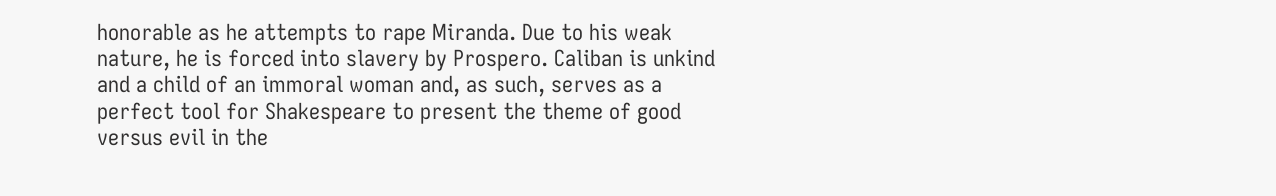honorable as he attempts to rape Miranda. Due to his weak nature, he is forced into slavery by Prospero. Caliban is unkind and a child of an immoral woman and, as such, serves as a perfect tool for Shakespeare to present the theme of good versus evil in the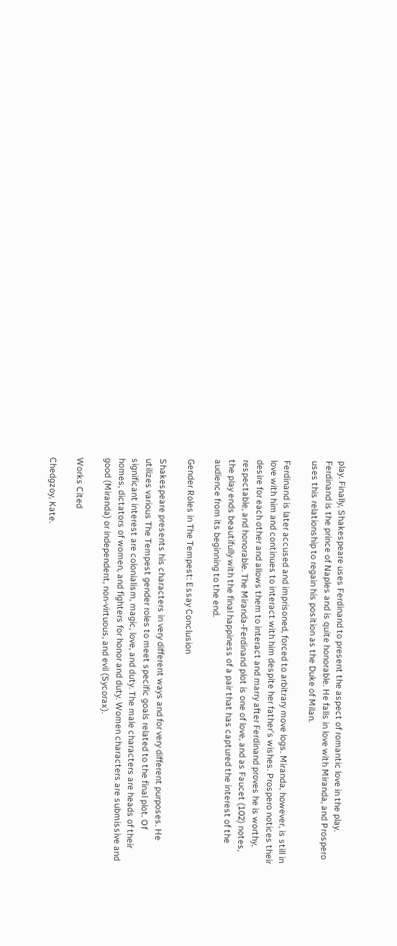play. Finally, Shakespeare uses Ferdinand to present the aspect of romantic love in the play. Ferdinand is the prince of Naples and is quite honorable. He falls in love with Miranda, and Prospero uses this relationship to regain his position as the Duke of Milan.

Ferdinand is later accused and imprisoned, forced to arbitrary move logs. Miranda, however, is still in love with him and continues to interact with him despite her father’s wishes. Prospero notices their desire for each other and allows them to interact and marry after Ferdinand proves he is worthy, respectable, and honorable. The Miranda-Ferdinand plot is one of love, and as Faucet (102) notes, the play ends beautifully with the final happiness of a pair that has captured the interest of the audience from its beginning to the end.

Gender Roles in The Tempest: Essay Conclusion

Shakespeare presents his characters in very different ways and for very different purposes. He utilizes various The Tempest gender roles to meet specific goals related to the final plot. Of significant interest are colonialism, magic, love, and duty. The male characters are heads of their homes, dictators of women, and fighters for honor and duty. Women characters are submissive and good (Miranda) or independent, non-virtuous, and evil (Sycorax).

Works Cited

Chedgzoy, Kate.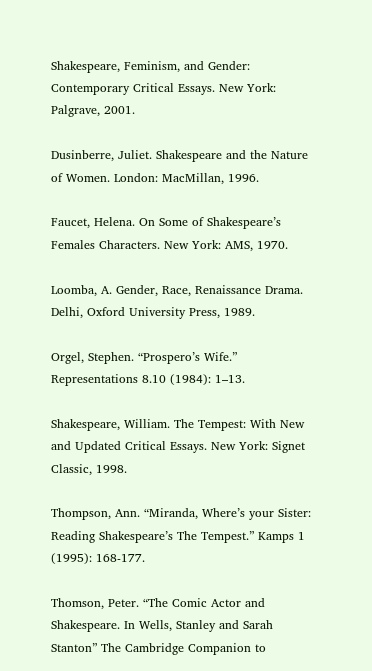Shakespeare, Feminism, and Gender: Contemporary Critical Essays. New York: Palgrave, 2001.

Dusinberre, Juliet. Shakespeare and the Nature of Women. London: MacMillan, 1996.

Faucet, Helena. On Some of Shakespeare’s Females Characters. New York: AMS, 1970.

Loomba, A. Gender, Race, Renaissance Drama. Delhi, Oxford University Press, 1989.

Orgel, Stephen. “Prospero’s Wife.” Representations 8.10 (1984): 1–13.

Shakespeare, William. The Tempest: With New and Updated Critical Essays. New York: Signet Classic, 1998.

Thompson, Ann. “Miranda, Where’s your Sister: Reading Shakespeare’s The Tempest.” Kamps 1 (1995): 168-177.

Thomson, Peter. “The Comic Actor and Shakespeare. In Wells, Stanley and Sarah Stanton” The Cambridge Companion to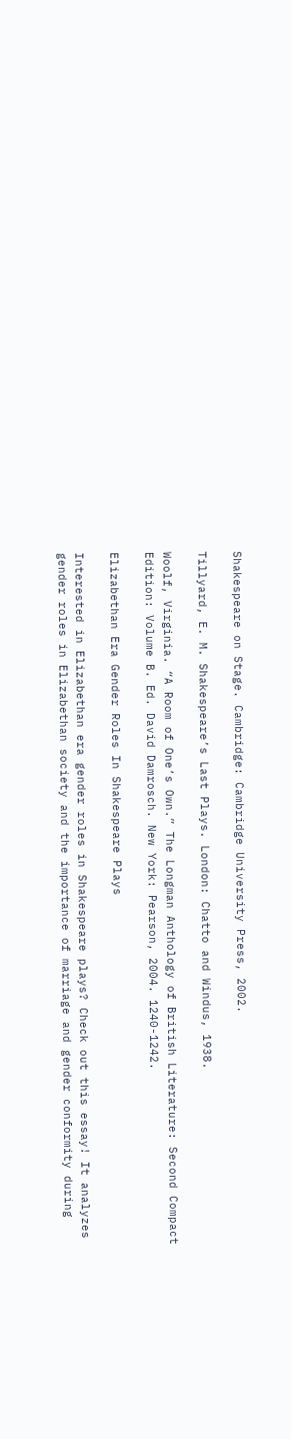Shakespeare on Stage. Cambridge: Cambridge University Press, 2002.

Tillyard, E. M. Shakespeare’s Last Plays. London: Chatto and Windus, 1938.

Woolf, Virginia. “A Room of One’s Own.” The Longman Anthology of British Literature: Second Compact Edition: Volume B. Ed. David Damrosch. New York: Pearson, 2004. 1240-1242.

Elizabethan Era Gender Roles In Shakespeare Plays

Interested in Elizabethan era gender roles in Shakespeare plays? Check out this essay! It analyzes gender roles in Elizabethan society and the importance of marriage and gender conformity during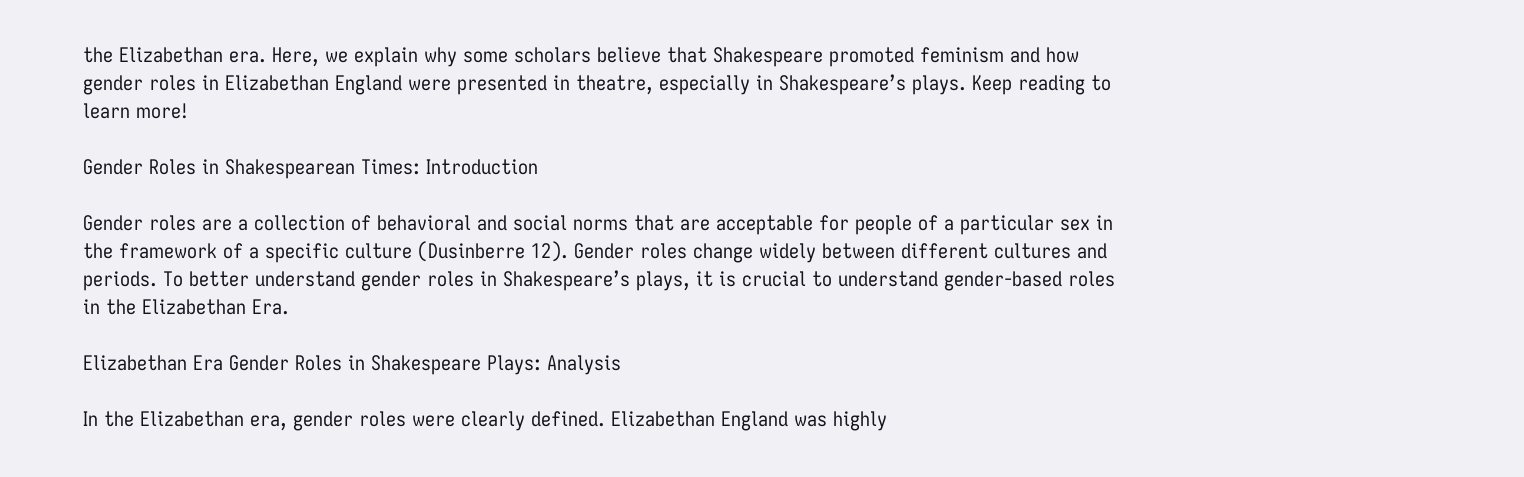the Elizabethan era. Here, we explain why some scholars believe that Shakespeare promoted feminism and how gender roles in Elizabethan England were presented in theatre, especially in Shakespeare’s plays. Keep reading to learn more!

Gender Roles in Shakespearean Times: Introduction

Gender roles are a collection of behavioral and social norms that are acceptable for people of a particular sex in the framework of a specific culture (Dusinberre 12). Gender roles change widely between different cultures and periods. To better understand gender roles in Shakespeare’s plays, it is crucial to understand gender-based roles in the Elizabethan Era.

Elizabethan Era Gender Roles in Shakespeare Plays: Analysis

In the Elizabethan era, gender roles were clearly defined. Elizabethan England was highly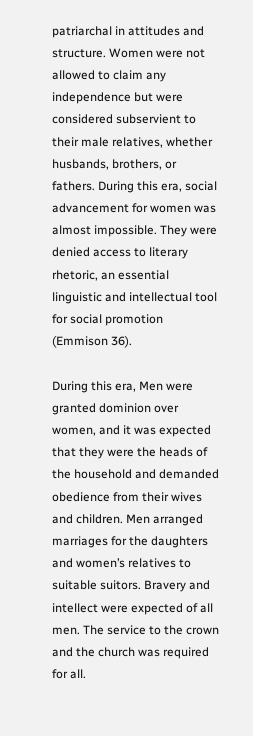patriarchal in attitudes and structure. Women were not allowed to claim any independence but were considered subservient to their male relatives, whether husbands, brothers, or fathers. During this era, social advancement for women was almost impossible. They were denied access to literary rhetoric, an essential linguistic and intellectual tool for social promotion (Emmison 36).

During this era, Men were granted dominion over women, and it was expected that they were the heads of the household and demanded obedience from their wives and children. Men arranged marriages for the daughters and women’s relatives to suitable suitors. Bravery and intellect were expected of all men. The service to the crown and the church was required for all.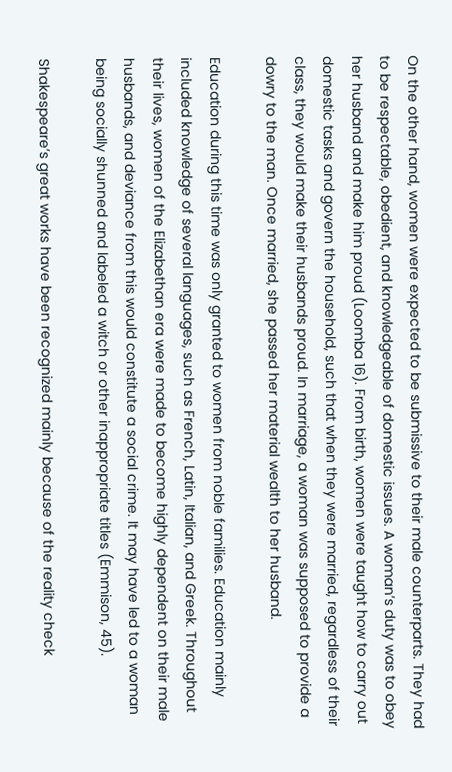On the other hand, women were expected to be submissive to their male counterparts. They had to be respectable, obedient, and knowledgeable of domestic issues. A woman’s duty was to obey her husband and make him proud (Loomba 16). From birth, women were taught how to carry out domestic tasks and govern the household, such that when they were married, regardless of their class, they would make their husbands proud. In marriage, a woman was supposed to provide a dowry to the man. Once married, she passed her material wealth to her husband.

Education during this time was only granted to women from noble families. Education mainly included knowledge of several languages, such as French, Latin, Italian, and Greek. Throughout their lives, women of the Elizabethan era were made to become highly dependent on their male husbands, and deviance from this would constitute a social crime. It may have led to a woman being socially shunned and labeled a witch or other inappropriate titles (Emmison, 45).

Shakespeare’s great works have been recognized mainly because of the reality check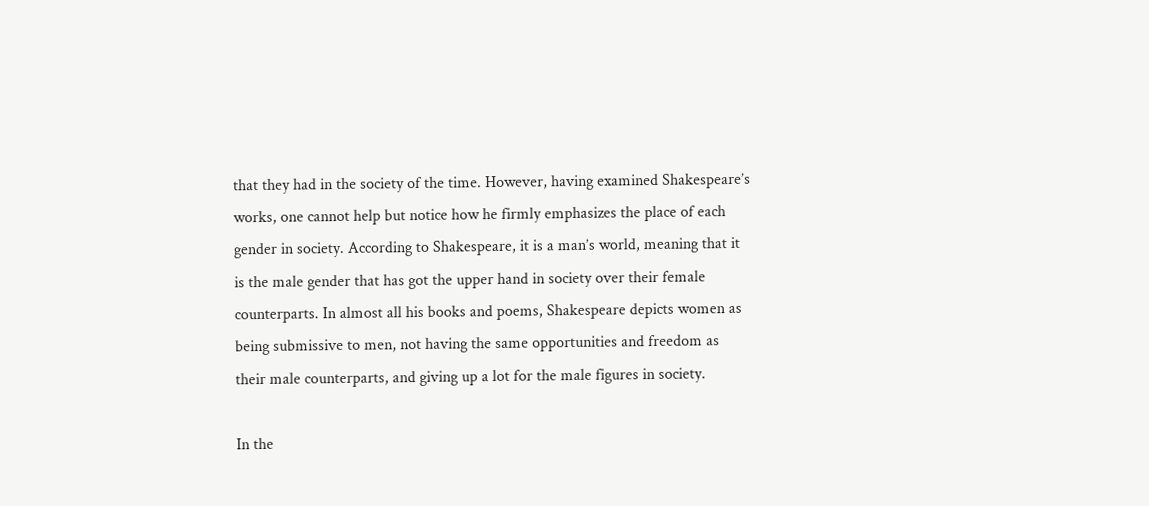that they had in the society of the time. However, having examined Shakespeare’s works, one cannot help but notice how he firmly emphasizes the place of each gender in society. According to Shakespeare, it is a man’s world, meaning that it is the male gender that has got the upper hand in society over their female counterparts. In almost all his books and poems, Shakespeare depicts women as being submissive to men, not having the same opportunities and freedom as their male counterparts, and giving up a lot for the male figures in society.

In the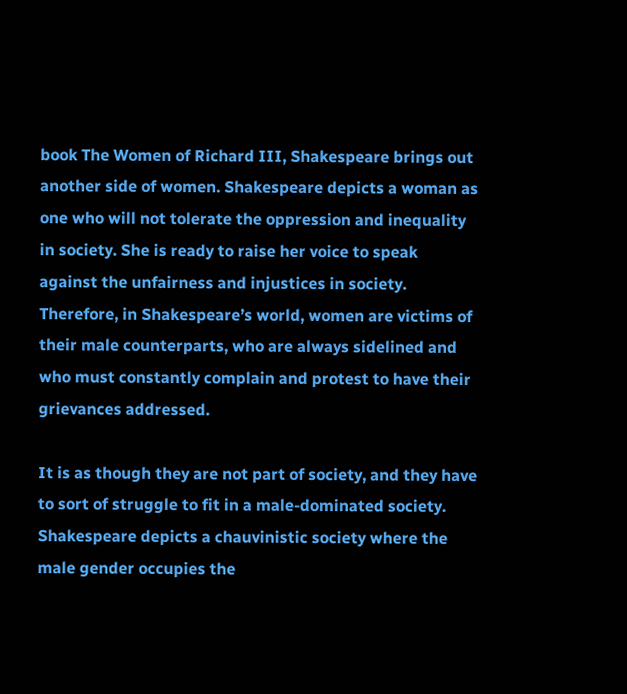book The Women of Richard III, Shakespeare brings out another side of women. Shakespeare depicts a woman as one who will not tolerate the oppression and inequality in society. She is ready to raise her voice to speak against the unfairness and injustices in society. Therefore, in Shakespeare’s world, women are victims of their male counterparts, who are always sidelined and who must constantly complain and protest to have their grievances addressed.

It is as though they are not part of society, and they have to sort of struggle to fit in a male-dominated society. Shakespeare depicts a chauvinistic society where the male gender occupies the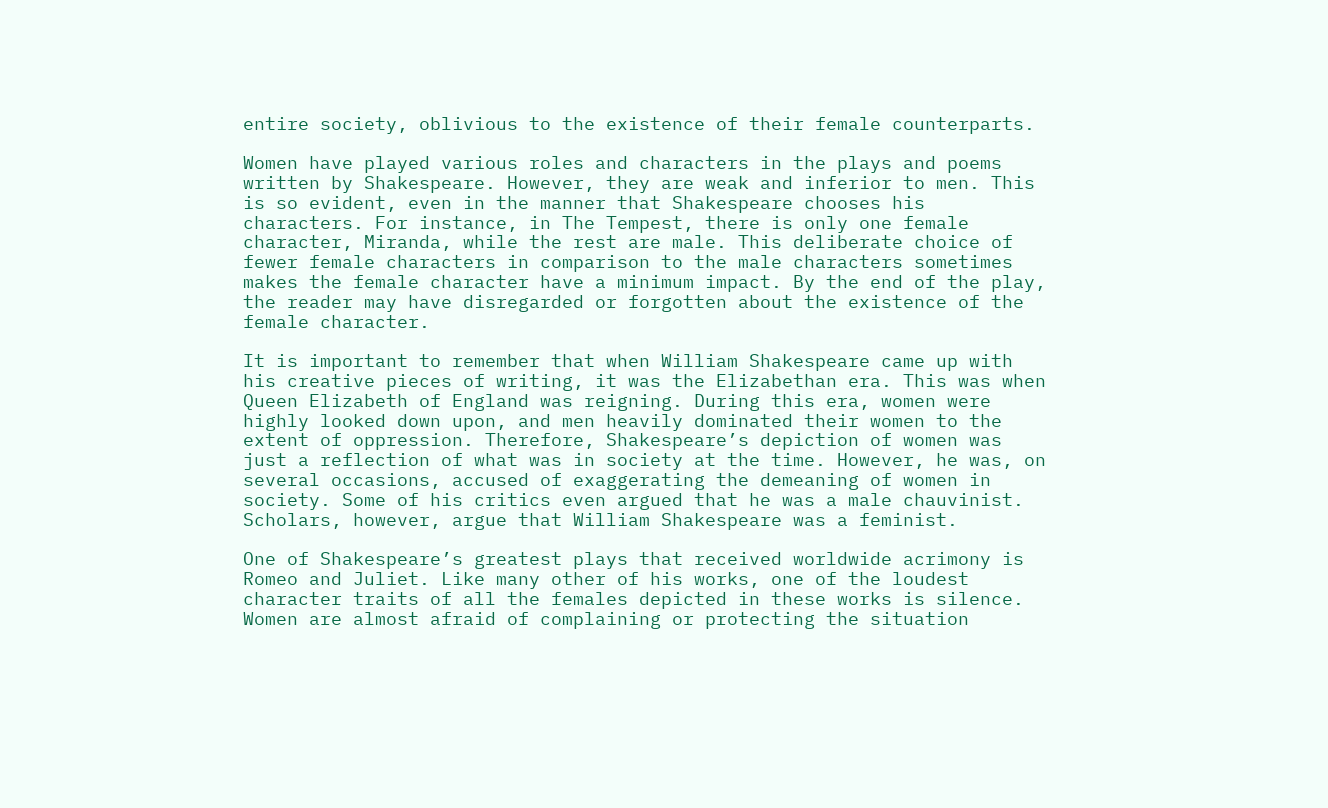entire society, oblivious to the existence of their female counterparts.

Women have played various roles and characters in the plays and poems written by Shakespeare. However, they are weak and inferior to men. This is so evident, even in the manner that Shakespeare chooses his characters. For instance, in The Tempest, there is only one female character, Miranda, while the rest are male. This deliberate choice of fewer female characters in comparison to the male characters sometimes makes the female character have a minimum impact. By the end of the play, the reader may have disregarded or forgotten about the existence of the female character.

It is important to remember that when William Shakespeare came up with his creative pieces of writing, it was the Elizabethan era. This was when Queen Elizabeth of England was reigning. During this era, women were highly looked down upon, and men heavily dominated their women to the extent of oppression. Therefore, Shakespeare’s depiction of women was just a reflection of what was in society at the time. However, he was, on several occasions, accused of exaggerating the demeaning of women in society. Some of his critics even argued that he was a male chauvinist. Scholars, however, argue that William Shakespeare was a feminist.

One of Shakespeare’s greatest plays that received worldwide acrimony is Romeo and Juliet. Like many other of his works, one of the loudest character traits of all the females depicted in these works is silence. Women are almost afraid of complaining or protecting the situation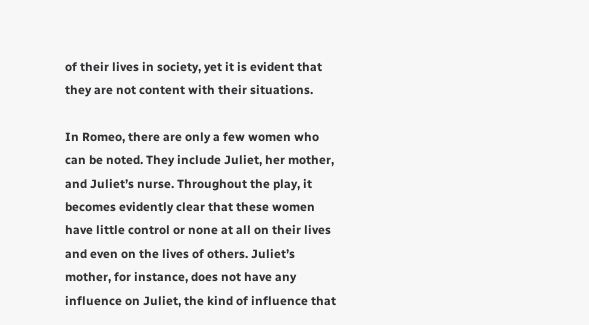of their lives in society, yet it is evident that they are not content with their situations.

In Romeo, there are only a few women who can be noted. They include Juliet, her mother, and Juliet’s nurse. Throughout the play, it becomes evidently clear that these women have little control or none at all on their lives and even on the lives of others. Juliet’s mother, for instance, does not have any influence on Juliet, the kind of influence that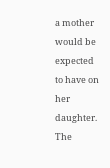a mother would be expected to have on her daughter. The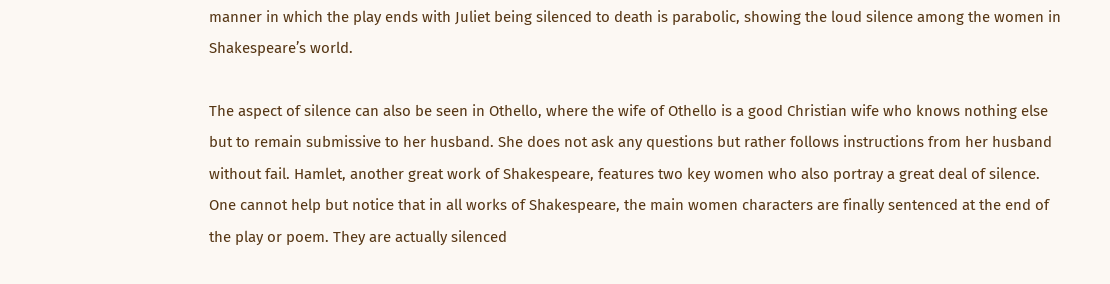manner in which the play ends with Juliet being silenced to death is parabolic, showing the loud silence among the women in Shakespeare’s world.

The aspect of silence can also be seen in Othello, where the wife of Othello is a good Christian wife who knows nothing else but to remain submissive to her husband. She does not ask any questions but rather follows instructions from her husband without fail. Hamlet, another great work of Shakespeare, features two key women who also portray a great deal of silence. One cannot help but notice that in all works of Shakespeare, the main women characters are finally sentenced at the end of the play or poem. They are actually silenced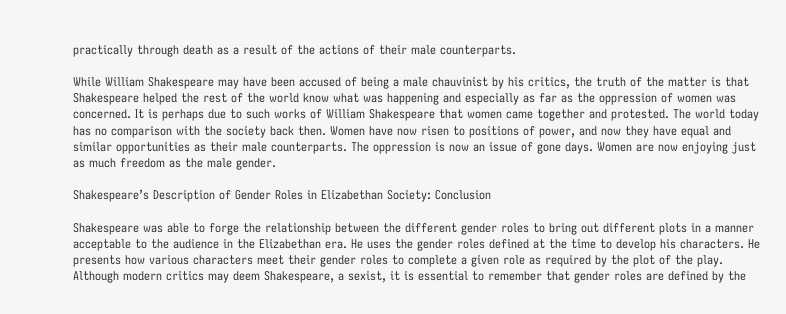practically through death as a result of the actions of their male counterparts.

While William Shakespeare may have been accused of being a male chauvinist by his critics, the truth of the matter is that Shakespeare helped the rest of the world know what was happening and especially as far as the oppression of women was concerned. It is perhaps due to such works of William Shakespeare that women came together and protested. The world today has no comparison with the society back then. Women have now risen to positions of power, and now they have equal and similar opportunities as their male counterparts. The oppression is now an issue of gone days. Women are now enjoying just as much freedom as the male gender.

Shakespeare’s Description of Gender Roles in Elizabethan Society: Conclusion

Shakespeare was able to forge the relationship between the different gender roles to bring out different plots in a manner acceptable to the audience in the Elizabethan era. He uses the gender roles defined at the time to develop his characters. He presents how various characters meet their gender roles to complete a given role as required by the plot of the play. Although modern critics may deem Shakespeare, a sexist, it is essential to remember that gender roles are defined by the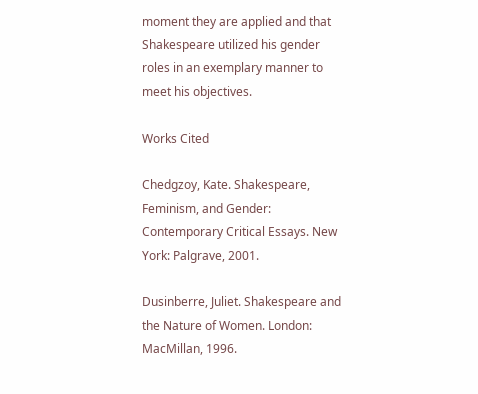moment they are applied and that Shakespeare utilized his gender roles in an exemplary manner to meet his objectives.

Works Cited

Chedgzoy, Kate. Shakespeare, Feminism, and Gender: Contemporary Critical Essays. New York: Palgrave, 2001.

Dusinberre, Juliet. Shakespeare and the Nature of Women. London: MacMillan, 1996.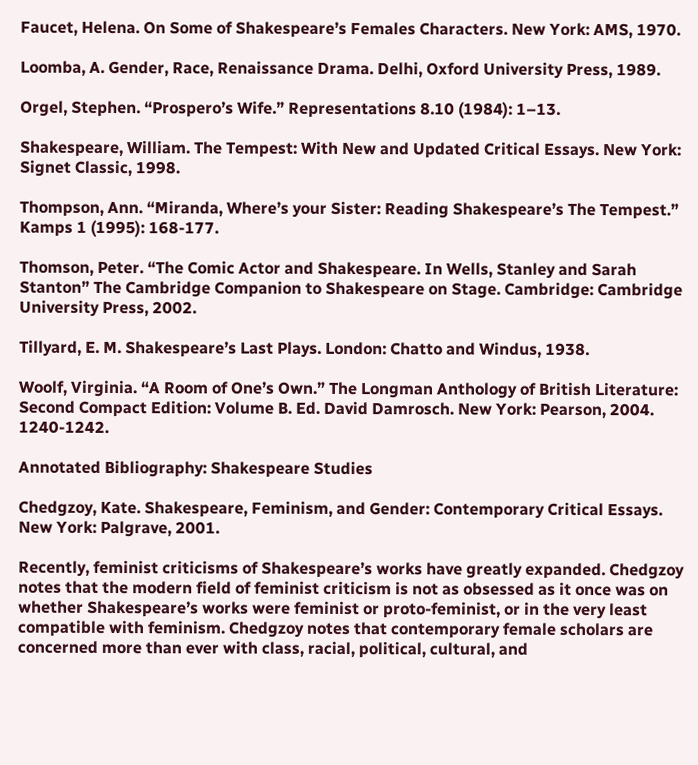Faucet, Helena. On Some of Shakespeare’s Females Characters. New York: AMS, 1970.

Loomba, A. Gender, Race, Renaissance Drama. Delhi, Oxford University Press, 1989.

Orgel, Stephen. “Prospero’s Wife.” Representations 8.10 (1984): 1–13.

Shakespeare, William. The Tempest: With New and Updated Critical Essays. New York: Signet Classic, 1998.

Thompson, Ann. “Miranda, Where’s your Sister: Reading Shakespeare’s The Tempest.” Kamps 1 (1995): 168-177.

Thomson, Peter. “The Comic Actor and Shakespeare. In Wells, Stanley and Sarah Stanton” The Cambridge Companion to Shakespeare on Stage. Cambridge: Cambridge University Press, 2002.

Tillyard, E. M. Shakespeare’s Last Plays. London: Chatto and Windus, 1938.

Woolf, Virginia. “A Room of One’s Own.” The Longman Anthology of British Literature: Second Compact Edition: Volume B. Ed. David Damrosch. New York: Pearson, 2004. 1240-1242.

Annotated Bibliography: Shakespeare Studies

Chedgzoy, Kate. Shakespeare, Feminism, and Gender: Contemporary Critical Essays. New York: Palgrave, 2001.

Recently, feminist criticisms of Shakespeare’s works have greatly expanded. Chedgzoy notes that the modern field of feminist criticism is not as obsessed as it once was on whether Shakespeare’s works were feminist or proto-feminist, or in the very least compatible with feminism. Chedgzoy notes that contemporary female scholars are concerned more than ever with class, racial, political, cultural, and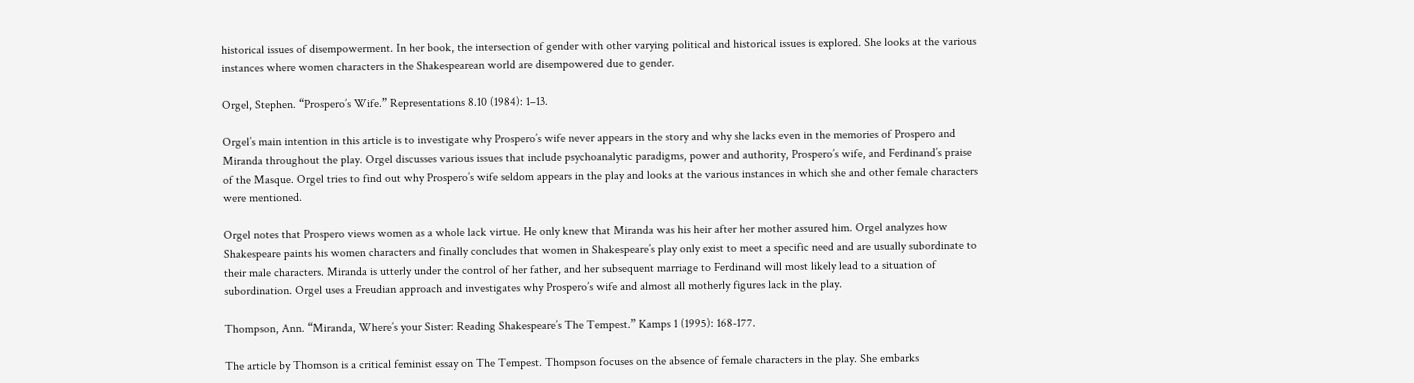historical issues of disempowerment. In her book, the intersection of gender with other varying political and historical issues is explored. She looks at the various instances where women characters in the Shakespearean world are disempowered due to gender.

Orgel, Stephen. “Prospero’s Wife.” Representations 8.10 (1984): 1–13.

Orgel’s main intention in this article is to investigate why Prospero’s wife never appears in the story and why she lacks even in the memories of Prospero and Miranda throughout the play. Orgel discusses various issues that include psychoanalytic paradigms, power and authority, Prospero’s wife, and Ferdinand’s praise of the Masque. Orgel tries to find out why Prospero’s wife seldom appears in the play and looks at the various instances in which she and other female characters were mentioned.

Orgel notes that Prospero views women as a whole lack virtue. He only knew that Miranda was his heir after her mother assured him. Orgel analyzes how Shakespeare paints his women characters and finally concludes that women in Shakespeare’s play only exist to meet a specific need and are usually subordinate to their male characters. Miranda is utterly under the control of her father, and her subsequent marriage to Ferdinand will most likely lead to a situation of subordination. Orgel uses a Freudian approach and investigates why Prospero’s wife and almost all motherly figures lack in the play.

Thompson, Ann. “Miranda, Where’s your Sister: Reading Shakespeare’s The Tempest.” Kamps 1 (1995): 168-177.

The article by Thomson is a critical feminist essay on The Tempest. Thompson focuses on the absence of female characters in the play. She embarks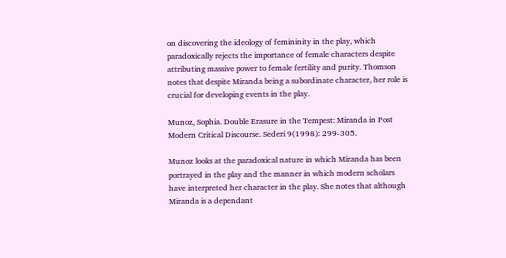on discovering the ideology of femininity in the play, which paradoxically rejects the importance of female characters despite attributing massive power to female fertility and purity. Thomson notes that despite Miranda being a subordinate character, her role is crucial for developing events in the play.

Munoz, Sophia. Double Erasure in the Tempest: Miranda in Post Modern Critical Discourse. Sederi 9(1998): 299-305.

Munoz looks at the paradoxical nature in which Miranda has been portrayed in the play and the manner in which modern scholars have interpreted her character in the play. She notes that although Miranda is a dependant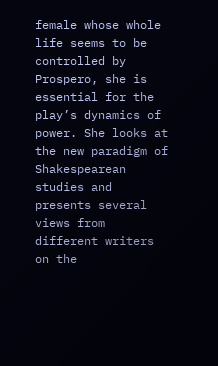female whose whole life seems to be controlled by Prospero, she is essential for the play’s dynamics of power. She looks at the new paradigm of Shakespearean studies and presents several views from different writers on the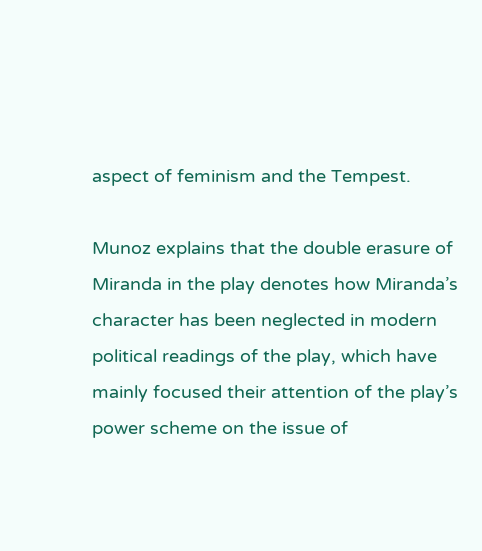aspect of feminism and the Tempest.

Munoz explains that the double erasure of Miranda in the play denotes how Miranda’s character has been neglected in modern political readings of the play, which have mainly focused their attention of the play’s power scheme on the issue of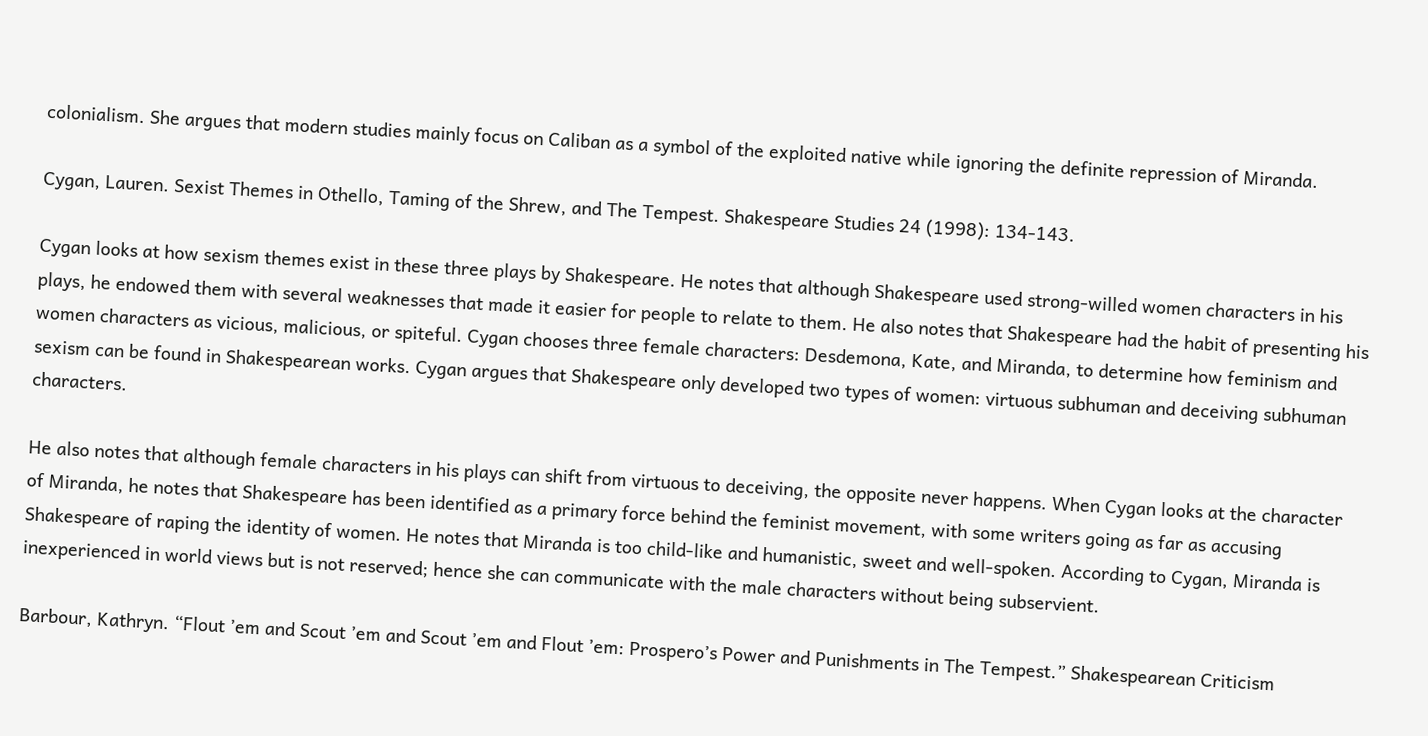colonialism. She argues that modern studies mainly focus on Caliban as a symbol of the exploited native while ignoring the definite repression of Miranda.

Cygan, Lauren. Sexist Themes in Othello, Taming of the Shrew, and The Tempest. Shakespeare Studies 24 (1998): 134-143.

Cygan looks at how sexism themes exist in these three plays by Shakespeare. He notes that although Shakespeare used strong-willed women characters in his plays, he endowed them with several weaknesses that made it easier for people to relate to them. He also notes that Shakespeare had the habit of presenting his women characters as vicious, malicious, or spiteful. Cygan chooses three female characters: Desdemona, Kate, and Miranda, to determine how feminism and sexism can be found in Shakespearean works. Cygan argues that Shakespeare only developed two types of women: virtuous subhuman and deceiving subhuman characters.

He also notes that although female characters in his plays can shift from virtuous to deceiving, the opposite never happens. When Cygan looks at the character of Miranda, he notes that Shakespeare has been identified as a primary force behind the feminist movement, with some writers going as far as accusing Shakespeare of raping the identity of women. He notes that Miranda is too child-like and humanistic, sweet and well-spoken. According to Cygan, Miranda is inexperienced in world views but is not reserved; hence she can communicate with the male characters without being subservient.

Barbour, Kathryn. “Flout ’em and Scout ’em and Scout ’em and Flout ’em: Prospero’s Power and Punishments in The Tempest.” Shakespearean Criticism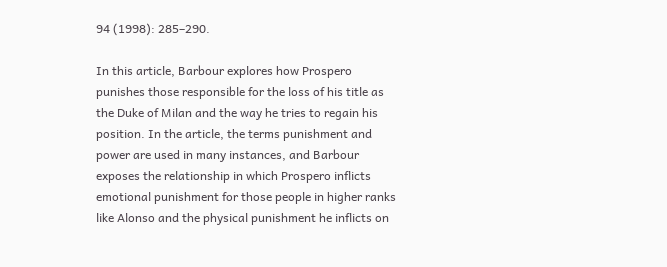94 (1998): 285–290.

In this article, Barbour explores how Prospero punishes those responsible for the loss of his title as the Duke of Milan and the way he tries to regain his position. In the article, the terms punishment and power are used in many instances, and Barbour exposes the relationship in which Prospero inflicts emotional punishment for those people in higher ranks like Alonso and the physical punishment he inflicts on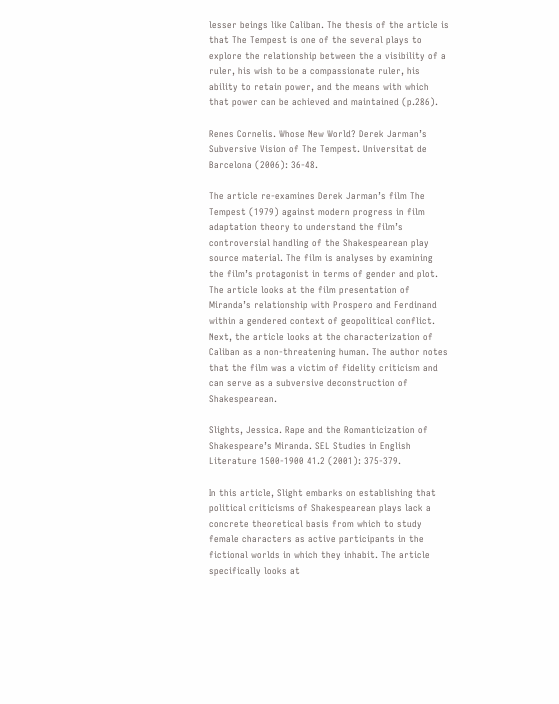lesser beings like Caliban. The thesis of the article is that The Tempest is one of the several plays to explore the relationship between the a visibility of a ruler, his wish to be a compassionate ruler, his ability to retain power, and the means with which that power can be achieved and maintained (p.286).

Renes Cornelis. Whose New World? Derek Jarman’s Subversive Vision of The Tempest. Universitat de Barcelona (2006): 36-48.

The article re-examines Derek Jarman’s film The Tempest (1979) against modern progress in film adaptation theory to understand the film’s controversial handling of the Shakespearean play source material. The film is analyses by examining the film’s protagonist in terms of gender and plot. The article looks at the film presentation of Miranda’s relationship with Prospero and Ferdinand within a gendered context of geopolitical conflict. Next, the article looks at the characterization of Caliban as a non-threatening human. The author notes that the film was a victim of fidelity criticism and can serve as a subversive deconstruction of Shakespearean.

Slights, Jessica. Rape and the Romanticization of Shakespeare’s Miranda. SEL Studies in English Literature 1500-1900 41.2 (2001): 375-379.

In this article, Slight embarks on establishing that political criticisms of Shakespearean plays lack a concrete theoretical basis from which to study female characters as active participants in the fictional worlds in which they inhabit. The article specifically looks at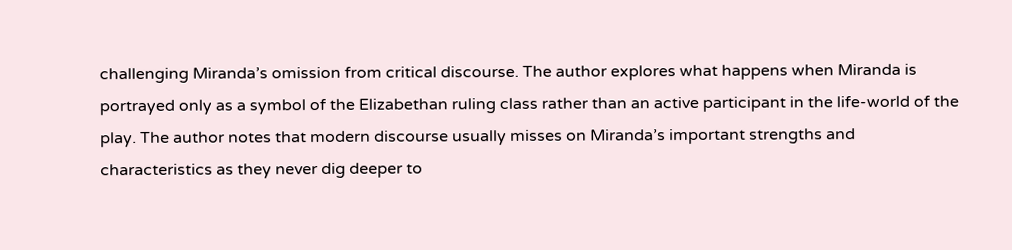challenging Miranda’s omission from critical discourse. The author explores what happens when Miranda is portrayed only as a symbol of the Elizabethan ruling class rather than an active participant in the life-world of the play. The author notes that modern discourse usually misses on Miranda’s important strengths and characteristics as they never dig deeper to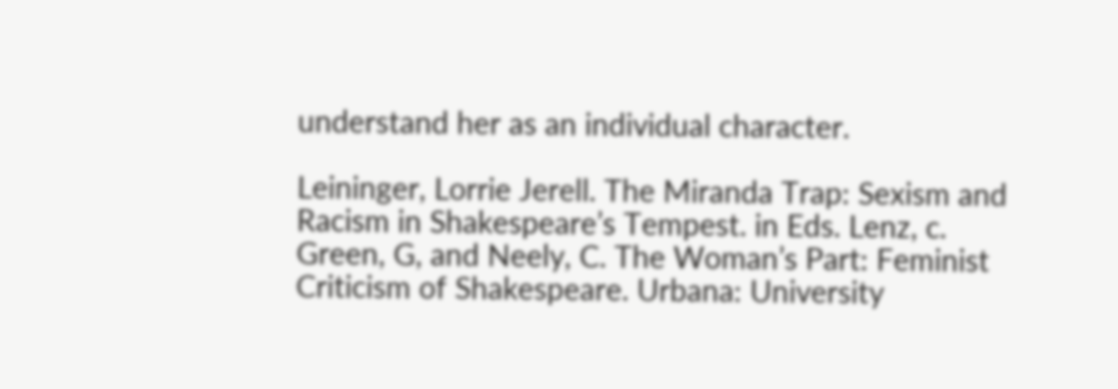understand her as an individual character.

Leininger, Lorrie Jerell. The Miranda Trap: Sexism and Racism in Shakespeare’s Tempest. in Eds. Lenz, c. Green, G, and Neely, C. The Woman’s Part: Feminist Criticism of Shakespeare. Urbana: University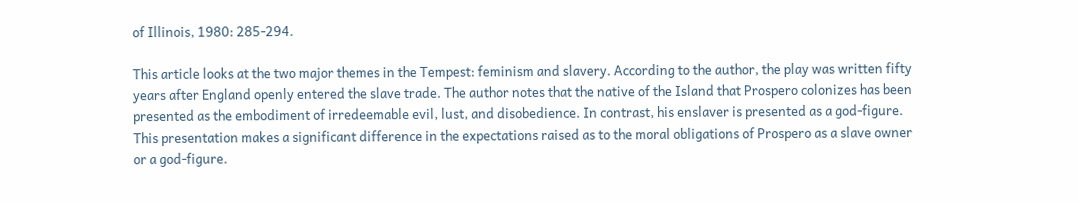of Illinois, 1980: 285-294.

This article looks at the two major themes in the Tempest: feminism and slavery. According to the author, the play was written fifty years after England openly entered the slave trade. The author notes that the native of the Island that Prospero colonizes has been presented as the embodiment of irredeemable evil, lust, and disobedience. In contrast, his enslaver is presented as a god-figure. This presentation makes a significant difference in the expectations raised as to the moral obligations of Prospero as a slave owner or a god-figure.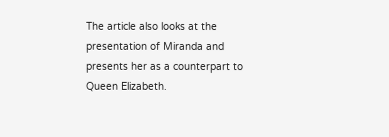The article also looks at the presentation of Miranda and presents her as a counterpart to Queen Elizabeth.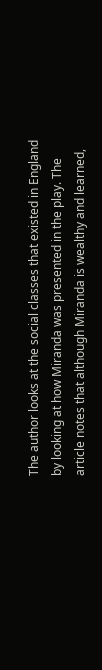The author looks at the social classes that existed in England by looking at how Miranda was presented in the play. The article notes that although Miranda is wealthy and learned,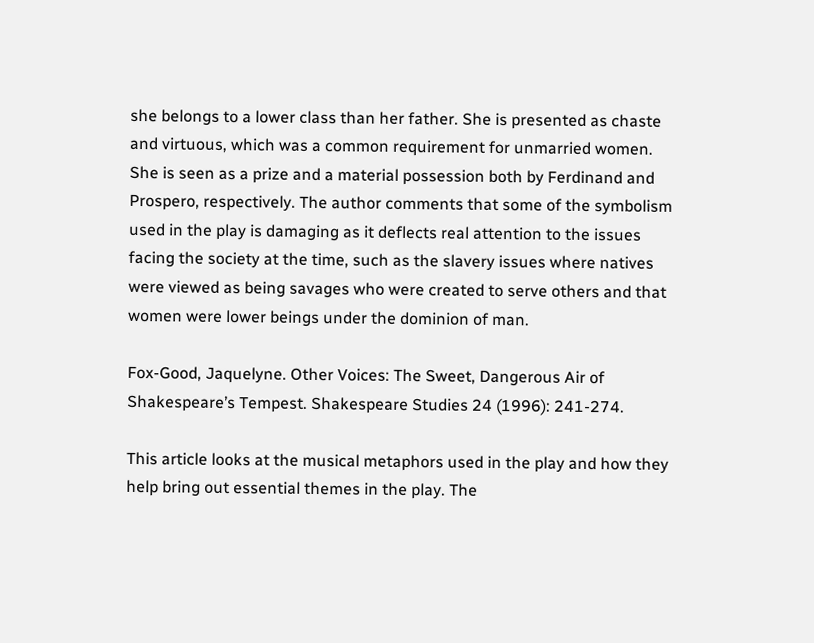she belongs to a lower class than her father. She is presented as chaste and virtuous, which was a common requirement for unmarried women. She is seen as a prize and a material possession both by Ferdinand and Prospero, respectively. The author comments that some of the symbolism used in the play is damaging as it deflects real attention to the issues facing the society at the time, such as the slavery issues where natives were viewed as being savages who were created to serve others and that women were lower beings under the dominion of man.

Fox-Good, Jaquelyne. Other Voices: The Sweet, Dangerous Air of Shakespeare’s Tempest. Shakespeare Studies 24 (1996): 241-274.

This article looks at the musical metaphors used in the play and how they help bring out essential themes in the play. The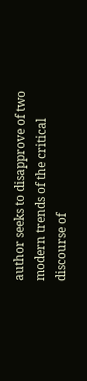author seeks to disapprove of two modern trends of the critical discourse of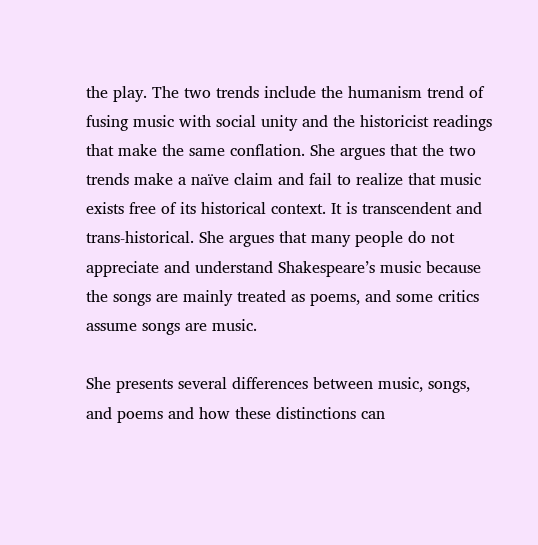the play. The two trends include the humanism trend of fusing music with social unity and the historicist readings that make the same conflation. She argues that the two trends make a naïve claim and fail to realize that music exists free of its historical context. It is transcendent and trans-historical. She argues that many people do not appreciate and understand Shakespeare’s music because the songs are mainly treated as poems, and some critics assume songs are music.

She presents several differences between music, songs, and poems and how these distinctions can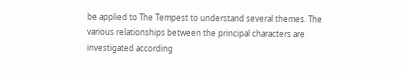be applied to The Tempest to understand several themes. The various relationships between the principal characters are investigated according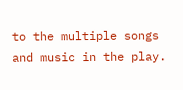to the multiple songs and music in the play.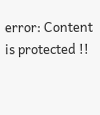error: Content is protected !!